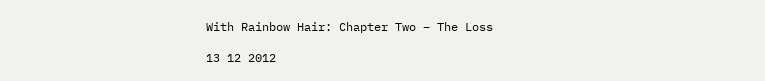With Rainbow Hair: Chapter Two – The Loss

13 12 2012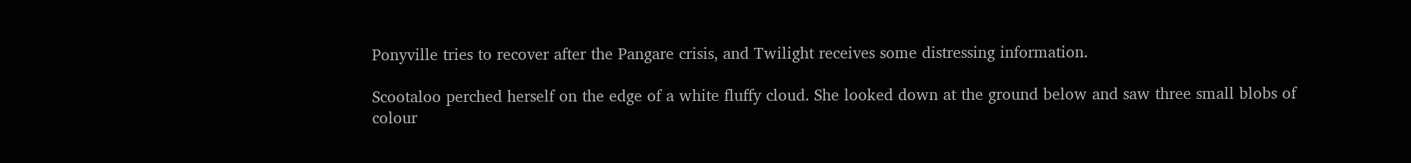Ponyville tries to recover after the Pangare crisis, and Twilight receives some distressing information.

Scootaloo perched herself on the edge of a white fluffy cloud. She looked down at the ground below and saw three small blobs of colour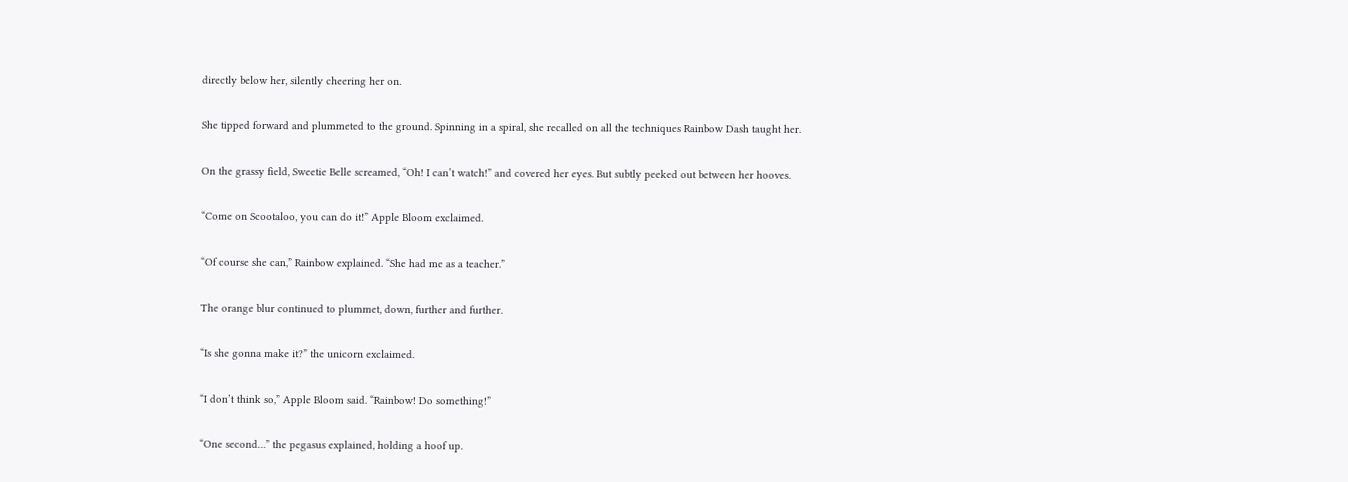directly below her, silently cheering her on.

She tipped forward and plummeted to the ground. Spinning in a spiral, she recalled on all the techniques Rainbow Dash taught her.

On the grassy field, Sweetie Belle screamed, “Oh! I can’t watch!” and covered her eyes. But subtly peeked out between her hooves.

“Come on Scootaloo, you can do it!” Apple Bloom exclaimed.

“Of course she can,” Rainbow explained. “She had me as a teacher.”

The orange blur continued to plummet, down, further and further.

“Is she gonna make it?” the unicorn exclaimed.

“I don’t think so,” Apple Bloom said. “Rainbow! Do something!”

“One second…” the pegasus explained, holding a hoof up.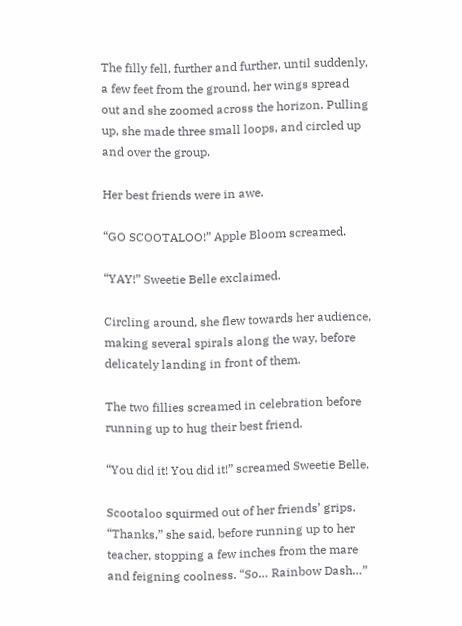The filly fell, further and further, until suddenly, a few feet from the ground, her wings spread out and she zoomed across the horizon. Pulling up, she made three small loops, and circled up and over the group.

Her best friends were in awe.

“GO SCOOTALOO!” Apple Bloom screamed.

“YAY!” Sweetie Belle exclaimed.

Circling around, she flew towards her audience, making several spirals along the way, before delicately landing in front of them.

The two fillies screamed in celebration before running up to hug their best friend.

“You did it! You did it!” screamed Sweetie Belle.

Scootaloo squirmed out of her friends’ grips. “Thanks,” she said, before running up to her teacher, stopping a few inches from the mare and feigning coolness. “So… Rainbow Dash…”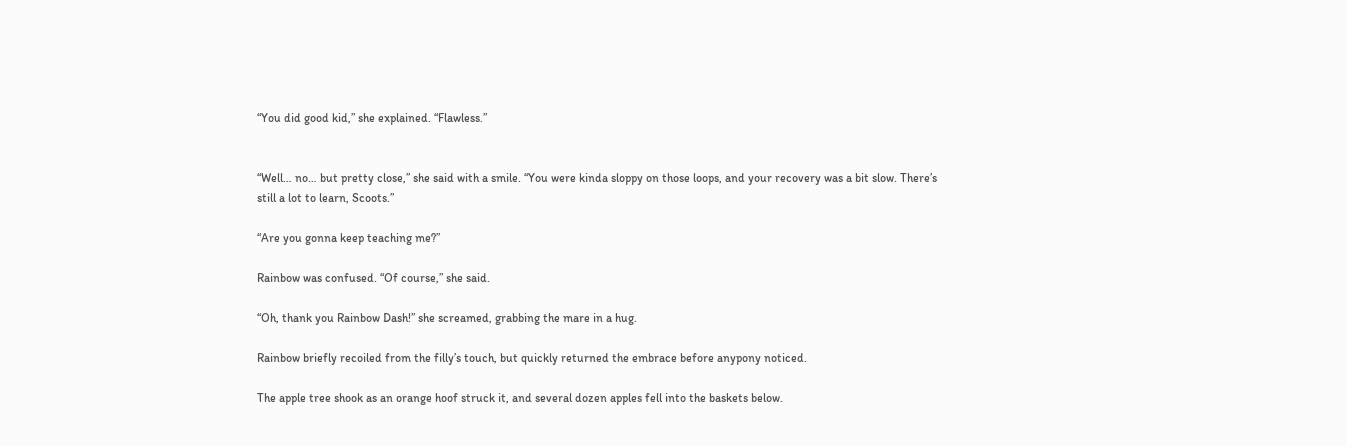“You did good kid,” she explained. “Flawless.”


“Well… no… but pretty close,” she said with a smile. “You were kinda sloppy on those loops, and your recovery was a bit slow. There’s still a lot to learn, Scoots.”

“Are you gonna keep teaching me?”

Rainbow was confused. “Of course,” she said.

“Oh, thank you Rainbow Dash!” she screamed, grabbing the mare in a hug.

Rainbow briefly recoiled from the filly’s touch, but quickly returned the embrace before anypony noticed.

The apple tree shook as an orange hoof struck it, and several dozen apples fell into the baskets below.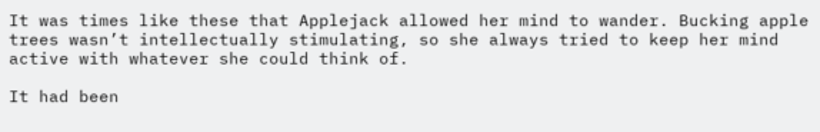It was times like these that Applejack allowed her mind to wander. Bucking apple trees wasn’t intellectually stimulating, so she always tried to keep her mind active with whatever she could think of.

It had been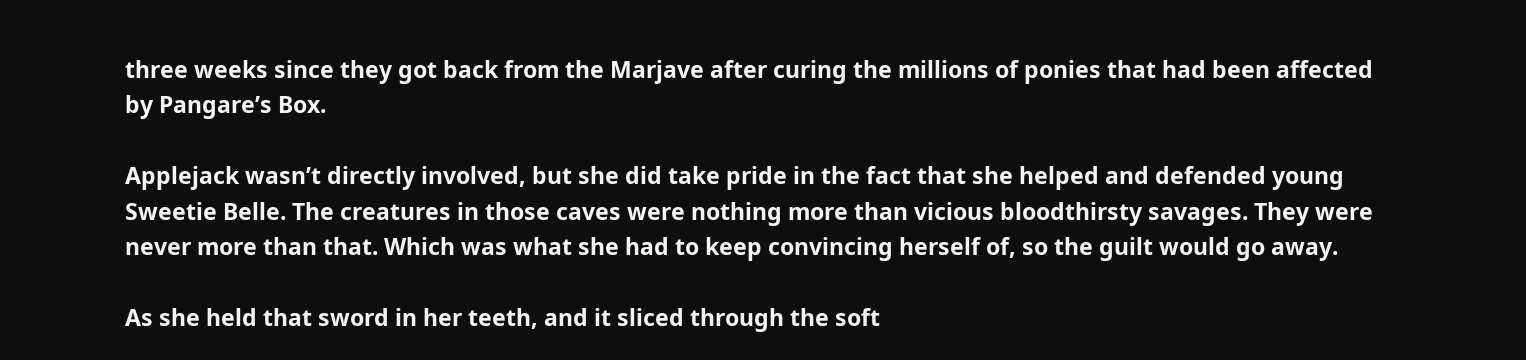three weeks since they got back from the Marjave after curing the millions of ponies that had been affected by Pangare’s Box.

Applejack wasn’t directly involved, but she did take pride in the fact that she helped and defended young Sweetie Belle. The creatures in those caves were nothing more than vicious bloodthirsty savages. They were never more than that. Which was what she had to keep convincing herself of, so the guilt would go away.

As she held that sword in her teeth, and it sliced through the soft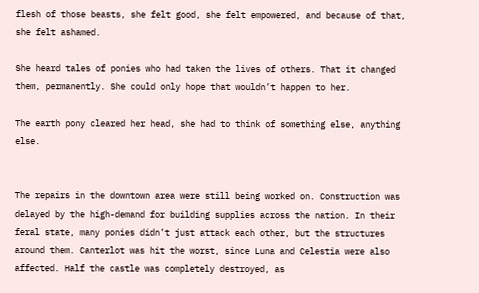flesh of those beasts, she felt good, she felt empowered, and because of that, she felt ashamed.

She heard tales of ponies who had taken the lives of others. That it changed them, permanently. She could only hope that wouldn’t happen to her.

The earth pony cleared her head, she had to think of something else, anything else.


The repairs in the downtown area were still being worked on. Construction was delayed by the high-demand for building supplies across the nation. In their feral state, many ponies didn’t just attack each other, but the structures around them. Canterlot was hit the worst, since Luna and Celestia were also affected. Half the castle was completely destroyed, as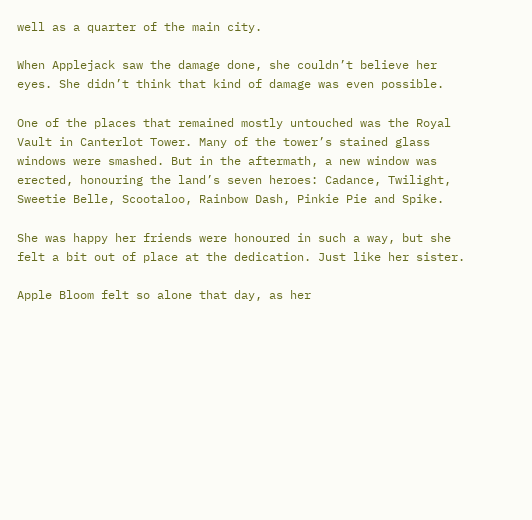well as a quarter of the main city.

When Applejack saw the damage done, she couldn’t believe her eyes. She didn’t think that kind of damage was even possible.

One of the places that remained mostly untouched was the Royal Vault in Canterlot Tower. Many of the tower’s stained glass windows were smashed. But in the aftermath, a new window was erected, honouring the land’s seven heroes: Cadance, Twilight, Sweetie Belle, Scootaloo, Rainbow Dash, Pinkie Pie and Spike.

She was happy her friends were honoured in such a way, but she felt a bit out of place at the dedication. Just like her sister.

Apple Bloom felt so alone that day, as her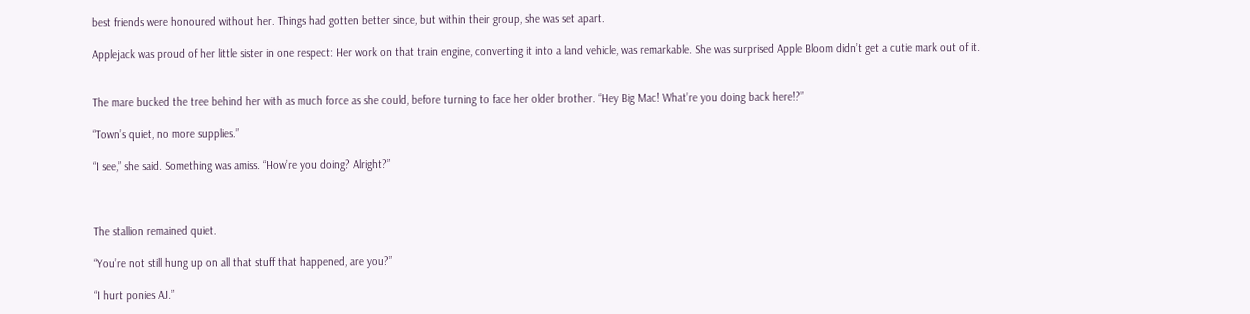best friends were honoured without her. Things had gotten better since, but within their group, she was set apart.

Applejack was proud of her little sister in one respect: Her work on that train engine, converting it into a land vehicle, was remarkable. She was surprised Apple Bloom didn’t get a cutie mark out of it.


The mare bucked the tree behind her with as much force as she could, before turning to face her older brother. “Hey Big Mac! What’re you doing back here!?”

“Town’s quiet, no more supplies.”

“I see,” she said. Something was amiss. “How’re you doing? Alright?”



The stallion remained quiet.

“You’re not still hung up on all that stuff that happened, are you?”

“I hurt ponies AJ.”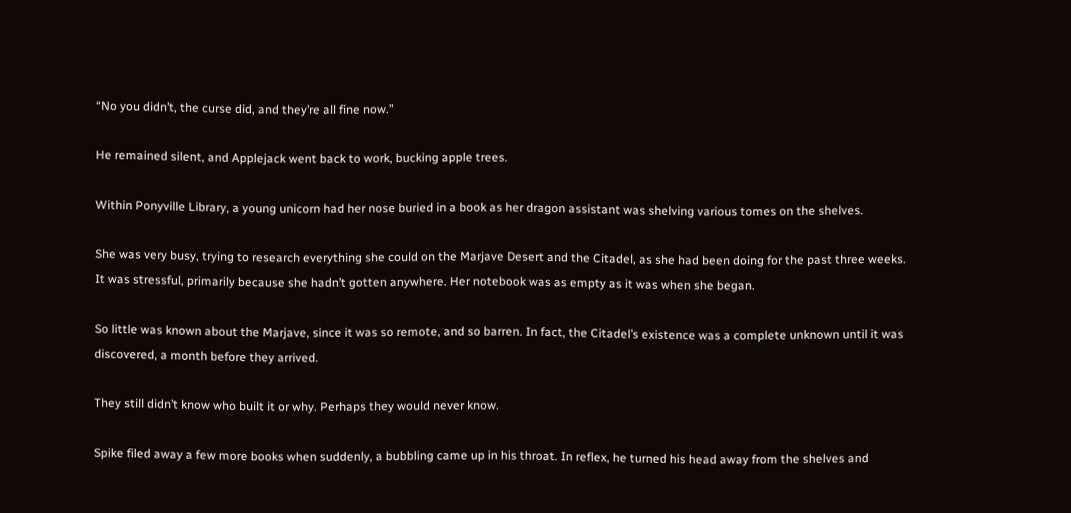“No you didn’t, the curse did, and they’re all fine now.”

He remained silent, and Applejack went back to work, bucking apple trees.

Within Ponyville Library, a young unicorn had her nose buried in a book as her dragon assistant was shelving various tomes on the shelves.

She was very busy, trying to research everything she could on the Marjave Desert and the Citadel, as she had been doing for the past three weeks. It was stressful, primarily because she hadn’t gotten anywhere. Her notebook was as empty as it was when she began.

So little was known about the Marjave, since it was so remote, and so barren. In fact, the Citadel’s existence was a complete unknown until it was discovered, a month before they arrived.

They still didn’t know who built it or why. Perhaps they would never know.

Spike filed away a few more books when suddenly, a bubbling came up in his throat. In reflex, he turned his head away from the shelves and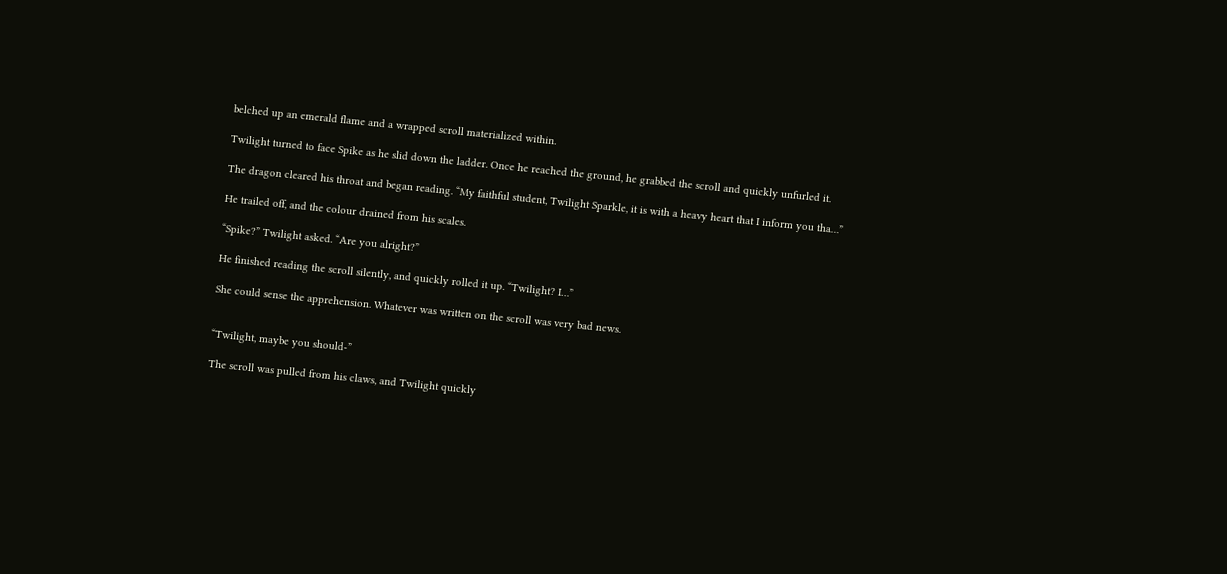belched up an emerald flame and a wrapped scroll materialized within.

Twilight turned to face Spike as he slid down the ladder. Once he reached the ground, he grabbed the scroll and quickly unfurled it.

The dragon cleared his throat and began reading. “My faithful student, Twilight Sparkle, it is with a heavy heart that I inform you tha…”

He trailed off, and the colour drained from his scales.

“Spike?” Twilight asked. “Are you alright?”

He finished reading the scroll silently, and quickly rolled it up. “Twilight? I…”

She could sense the apprehension. Whatever was written on the scroll was very bad news.


“Twilight, maybe you should-”

The scroll was pulled from his claws, and Twilight quickly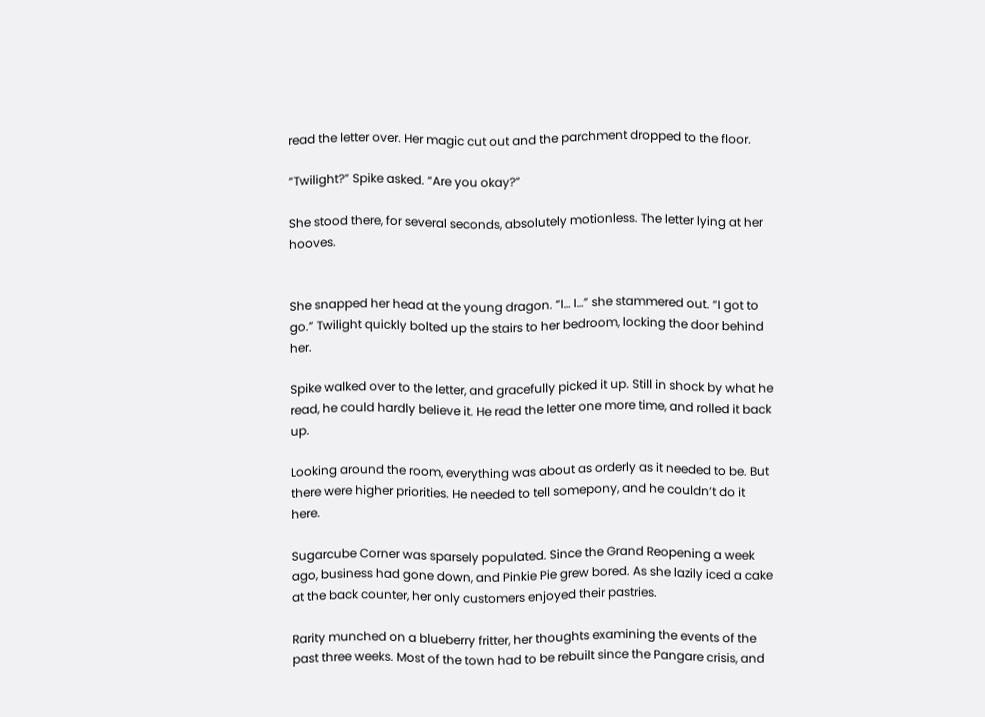read the letter over. Her magic cut out and the parchment dropped to the floor.

“Twilight?” Spike asked. “Are you okay?”

She stood there, for several seconds, absolutely motionless. The letter lying at her hooves.


She snapped her head at the young dragon. “I… I…” she stammered out. “I got to go.” Twilight quickly bolted up the stairs to her bedroom, locking the door behind her.

Spike walked over to the letter, and gracefully picked it up. Still in shock by what he read, he could hardly believe it. He read the letter one more time, and rolled it back up.

Looking around the room, everything was about as orderly as it needed to be. But there were higher priorities. He needed to tell somepony, and he couldn’t do it here.

Sugarcube Corner was sparsely populated. Since the Grand Reopening a week ago, business had gone down, and Pinkie Pie grew bored. As she lazily iced a cake at the back counter, her only customers enjoyed their pastries.

Rarity munched on a blueberry fritter, her thoughts examining the events of the past three weeks. Most of the town had to be rebuilt since the Pangare crisis, and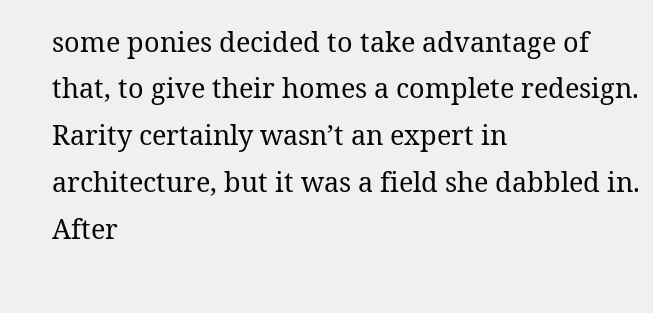some ponies decided to take advantage of that, to give their homes a complete redesign. Rarity certainly wasn’t an expert in architecture, but it was a field she dabbled in. After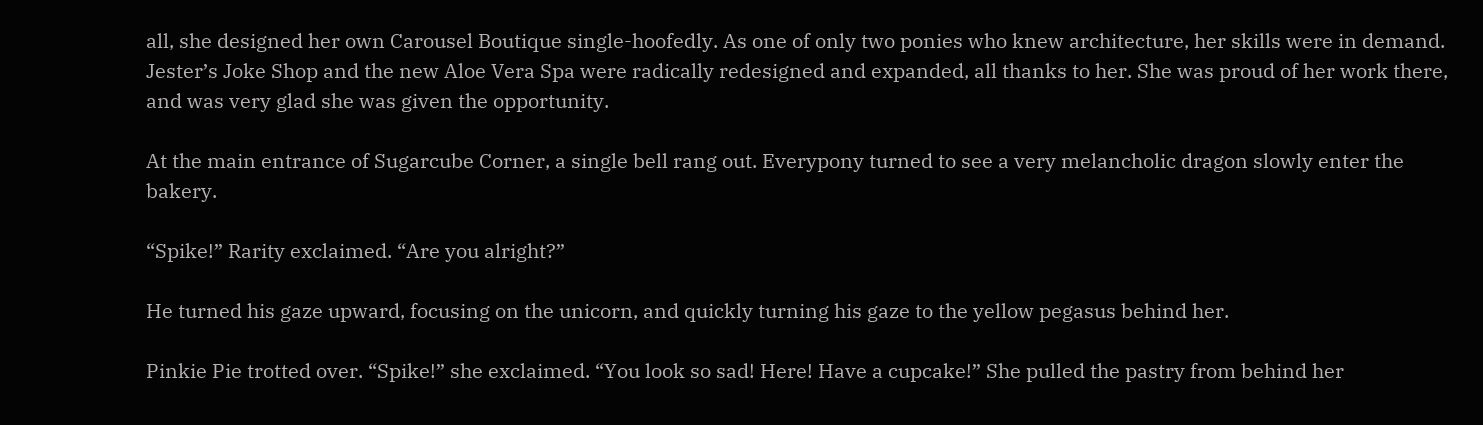all, she designed her own Carousel Boutique single-hoofedly. As one of only two ponies who knew architecture, her skills were in demand. Jester’s Joke Shop and the new Aloe Vera Spa were radically redesigned and expanded, all thanks to her. She was proud of her work there, and was very glad she was given the opportunity.

At the main entrance of Sugarcube Corner, a single bell rang out. Everypony turned to see a very melancholic dragon slowly enter the bakery.

“Spike!” Rarity exclaimed. “Are you alright?”

He turned his gaze upward, focusing on the unicorn, and quickly turning his gaze to the yellow pegasus behind her.

Pinkie Pie trotted over. “Spike!” she exclaimed. “You look so sad! Here! Have a cupcake!” She pulled the pastry from behind her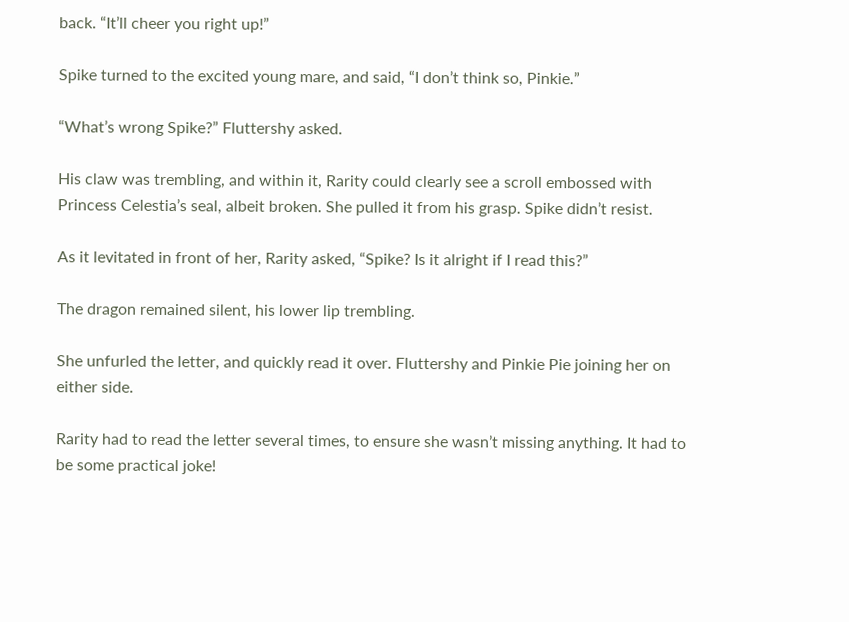back. “It’ll cheer you right up!”

Spike turned to the excited young mare, and said, “I don’t think so, Pinkie.”

“What’s wrong Spike?” Fluttershy asked.

His claw was trembling, and within it, Rarity could clearly see a scroll embossed with Princess Celestia’s seal, albeit broken. She pulled it from his grasp. Spike didn’t resist.

As it levitated in front of her, Rarity asked, “Spike? Is it alright if I read this?”

The dragon remained silent, his lower lip trembling.

She unfurled the letter, and quickly read it over. Fluttershy and Pinkie Pie joining her on either side.

Rarity had to read the letter several times, to ensure she wasn’t missing anything. It had to be some practical joke!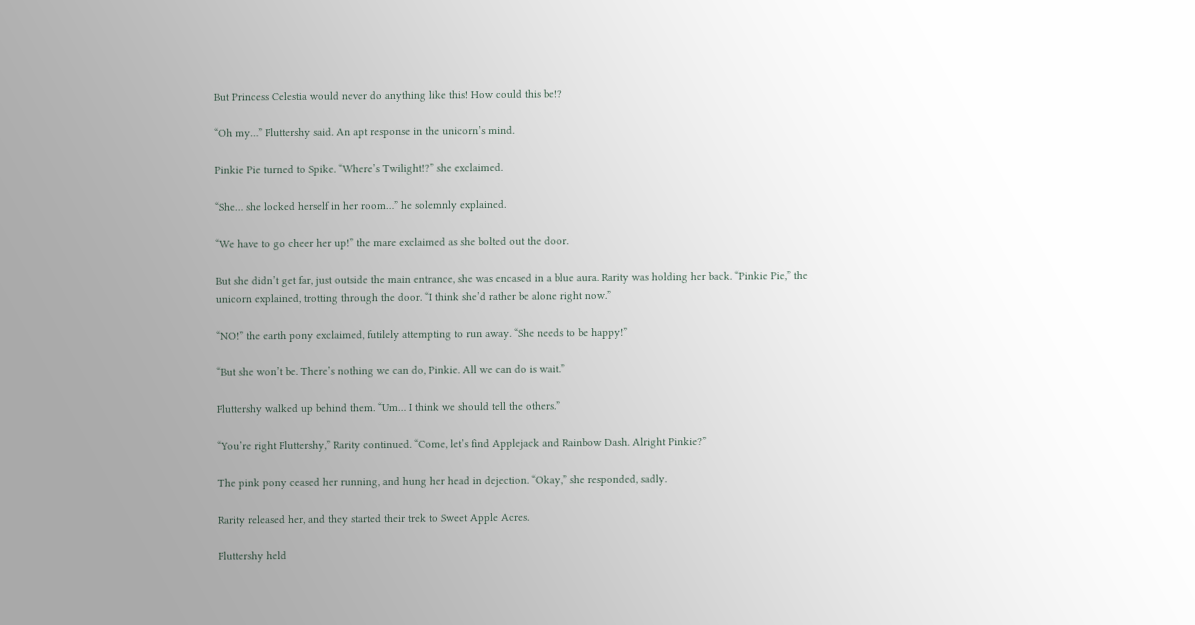But Princess Celestia would never do anything like this! How could this be!?

“Oh my…” Fluttershy said. An apt response in the unicorn’s mind.

Pinkie Pie turned to Spike. “Where’s Twilight!?” she exclaimed.

“She… she locked herself in her room…” he solemnly explained.

“We have to go cheer her up!” the mare exclaimed as she bolted out the door.

But she didn’t get far, just outside the main entrance, she was encased in a blue aura. Rarity was holding her back. “Pinkie Pie,” the unicorn explained, trotting through the door. “I think she’d rather be alone right now.”

“NO!” the earth pony exclaimed, futilely attempting to run away. “She needs to be happy!”

“But she won’t be. There’s nothing we can do, Pinkie. All we can do is wait.”

Fluttershy walked up behind them. “Um… I think we should tell the others.”

“You’re right Fluttershy,” Rarity continued. “Come, let’s find Applejack and Rainbow Dash. Alright Pinkie?”

The pink pony ceased her running, and hung her head in dejection. “Okay,” she responded, sadly.

Rarity released her, and they started their trek to Sweet Apple Acres.

Fluttershy held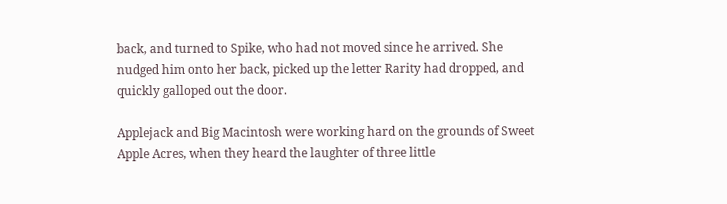back, and turned to Spike, who had not moved since he arrived. She nudged him onto her back, picked up the letter Rarity had dropped, and quickly galloped out the door.

Applejack and Big Macintosh were working hard on the grounds of Sweet Apple Acres, when they heard the laughter of three little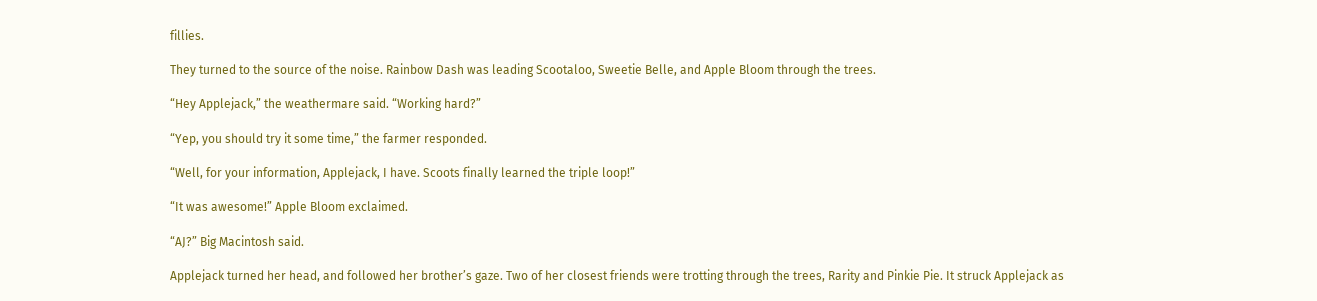fillies.

They turned to the source of the noise. Rainbow Dash was leading Scootaloo, Sweetie Belle, and Apple Bloom through the trees.

“Hey Applejack,” the weathermare said. “Working hard?”

“Yep, you should try it some time,” the farmer responded.

“Well, for your information, Applejack, I have. Scoots finally learned the triple loop!”

“It was awesome!” Apple Bloom exclaimed.

“AJ?” Big Macintosh said.

Applejack turned her head, and followed her brother’s gaze. Two of her closest friends were trotting through the trees, Rarity and Pinkie Pie. It struck Applejack as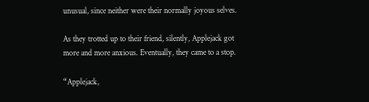unusual, since neither were their normally joyous selves.

As they trotted up to their friend, silently, Applejack got more and more anxious. Eventually, they came to a stop.

“Applejack,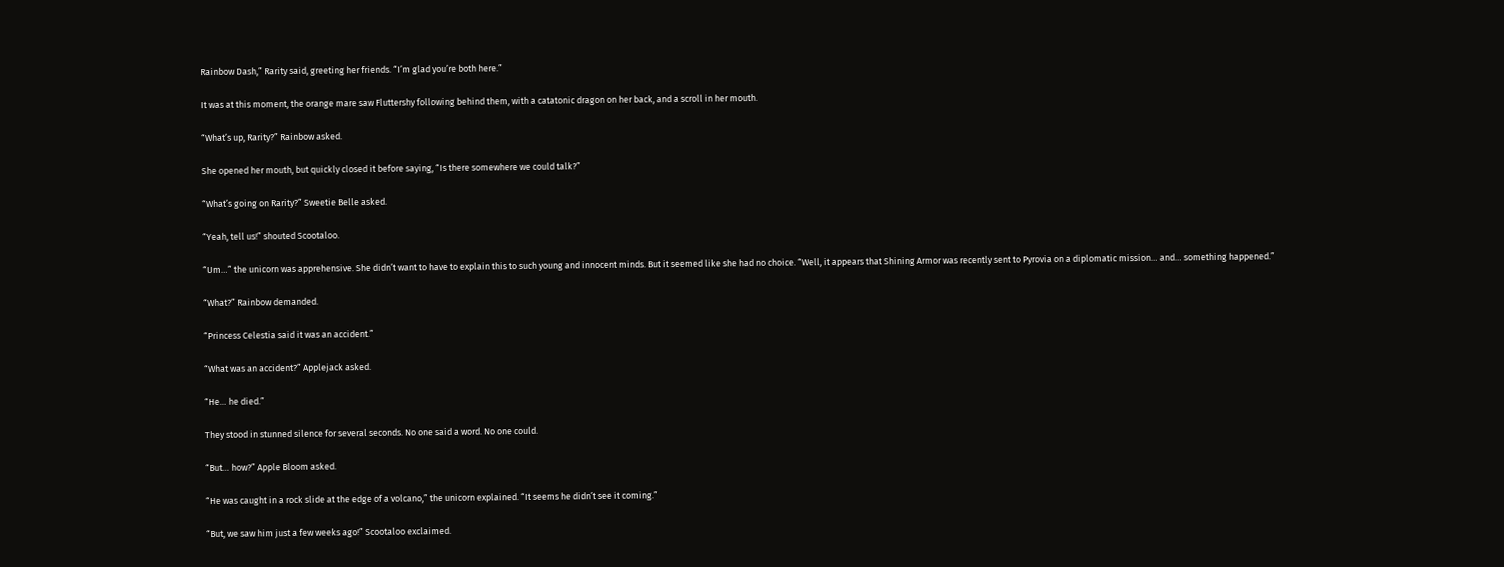Rainbow Dash,” Rarity said, greeting her friends. “I’m glad you’re both here.”

It was at this moment, the orange mare saw Fluttershy following behind them, with a catatonic dragon on her back, and a scroll in her mouth.

“What’s up, Rarity?” Rainbow asked.

She opened her mouth, but quickly closed it before saying, “Is there somewhere we could talk?”

“What’s going on Rarity?” Sweetie Belle asked.

“Yeah, tell us!” shouted Scootaloo.

“Um…” the unicorn was apprehensive. She didn’t want to have to explain this to such young and innocent minds. But it seemed like she had no choice. “Well, it appears that Shining Armor was recently sent to Pyrovia on a diplomatic mission… and… something happened.”

“What?” Rainbow demanded.

“Princess Celestia said it was an accident.”

“What was an accident?” Applejack asked.

“He… he died.”

They stood in stunned silence for several seconds. No one said a word. No one could.

“But… how?” Apple Bloom asked.

“He was caught in a rock slide at the edge of a volcano,” the unicorn explained. “It seems he didn’t see it coming.”

“But, we saw him just a few weeks ago!” Scootaloo exclaimed.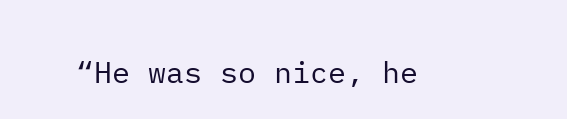“He was so nice, he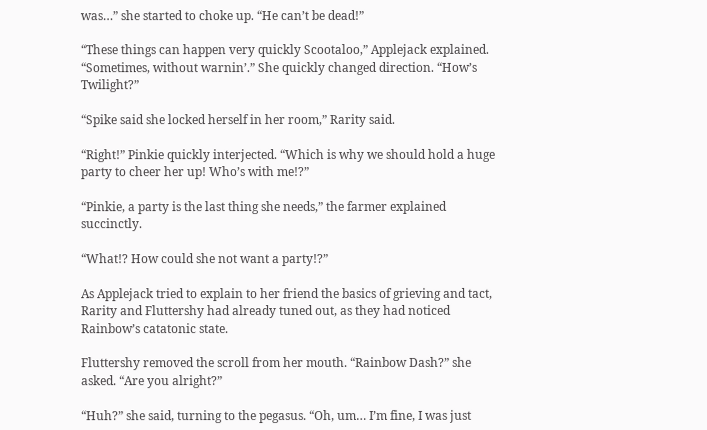was…” she started to choke up. “He can’t be dead!”

“These things can happen very quickly Scootaloo,” Applejack explained. “Sometimes, without warnin’.” She quickly changed direction. “How’s Twilight?”

“Spike said she locked herself in her room,” Rarity said.

“Right!” Pinkie quickly interjected. “Which is why we should hold a huge party to cheer her up! Who’s with me!?”

“Pinkie, a party is the last thing she needs,” the farmer explained succinctly.

“What!? How could she not want a party!?”

As Applejack tried to explain to her friend the basics of grieving and tact, Rarity and Fluttershy had already tuned out, as they had noticed Rainbow’s catatonic state.

Fluttershy removed the scroll from her mouth. “Rainbow Dash?” she asked. “Are you alright?”

“Huh?” she said, turning to the pegasus. “Oh, um… I’m fine, I was just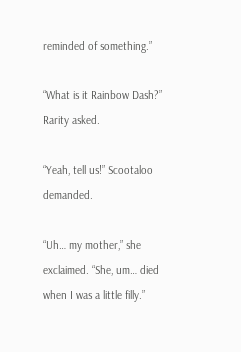reminded of something.”

“What is it Rainbow Dash?” Rarity asked.

“Yeah, tell us!” Scootaloo demanded.

“Uh… my mother,” she exclaimed. “She, um… died when I was a little filly.”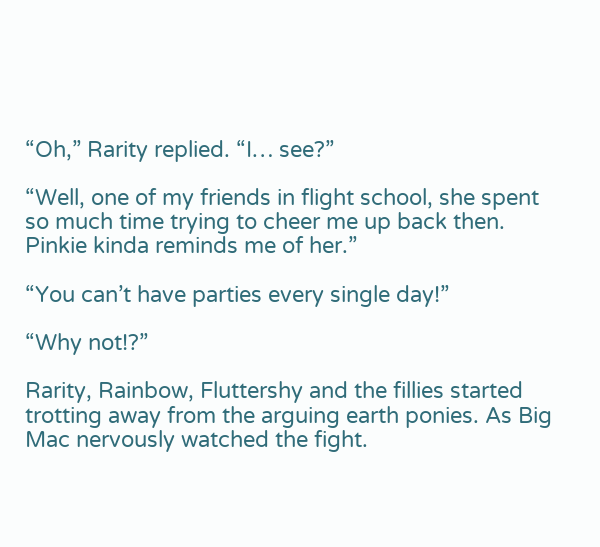“Oh,” Rarity replied. “I… see?”

“Well, one of my friends in flight school, she spent so much time trying to cheer me up back then. Pinkie kinda reminds me of her.”

“You can’t have parties every single day!”

“Why not!?”

Rarity, Rainbow, Fluttershy and the fillies started trotting away from the arguing earth ponies. As Big Mac nervously watched the fight.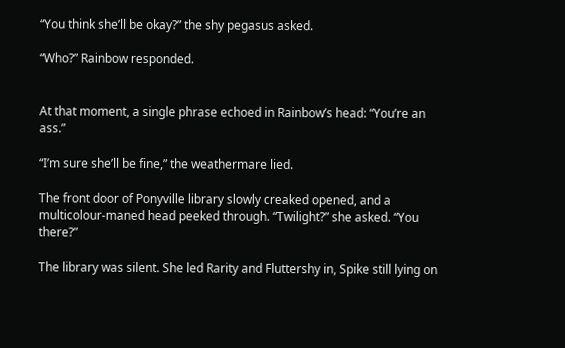“You think she’ll be okay?” the shy pegasus asked.

“Who?” Rainbow responded.


At that moment, a single phrase echoed in Rainbow’s head: “You’re an ass.”

“I’m sure she’ll be fine,” the weathermare lied.

The front door of Ponyville library slowly creaked opened, and a multicolour-maned head peeked through. “Twilight?” she asked. “You there?”

The library was silent. She led Rarity and Fluttershy in, Spike still lying on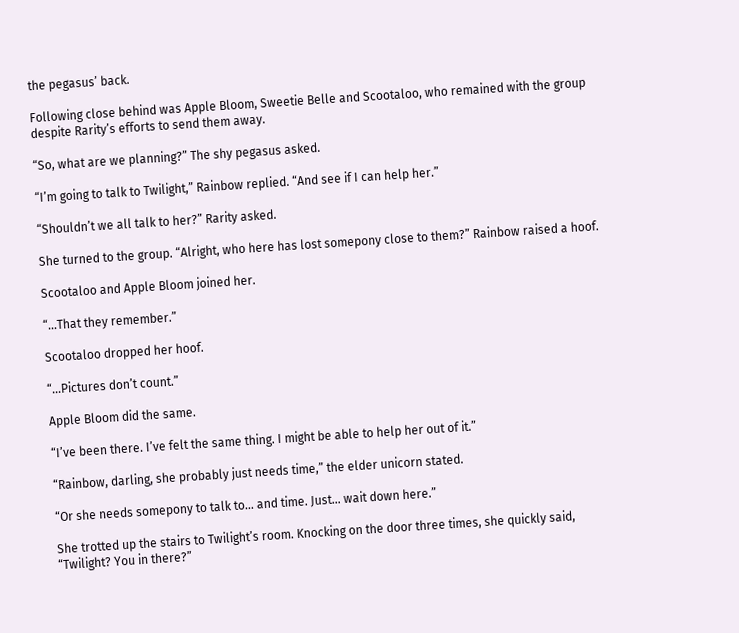the pegasus’ back.

Following close behind was Apple Bloom, Sweetie Belle and Scootaloo, who remained with the group despite Rarity’s efforts to send them away.

“So, what are we planning?” The shy pegasus asked.

“I’m going to talk to Twilight,” Rainbow replied. “And see if I can help her.”

“Shouldn’t we all talk to her?” Rarity asked.

She turned to the group. “Alright, who here has lost somepony close to them?” Rainbow raised a hoof.

Scootaloo and Apple Bloom joined her.

“…That they remember.”

Scootaloo dropped her hoof.

“…Pictures don’t count.”

Apple Bloom did the same.

“I’ve been there. I’ve felt the same thing. I might be able to help her out of it.”

“Rainbow, darling, she probably just needs time,” the elder unicorn stated.

“Or she needs somepony to talk to… and time. Just… wait down here.”

She trotted up the stairs to Twilight’s room. Knocking on the door three times, she quickly said, “Twilight? You in there?”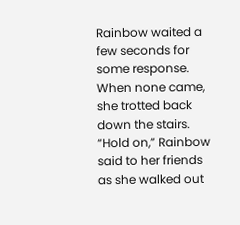Rainbow waited a few seconds for some response. When none came, she trotted back down the stairs. “Hold on,” Rainbow said to her friends as she walked out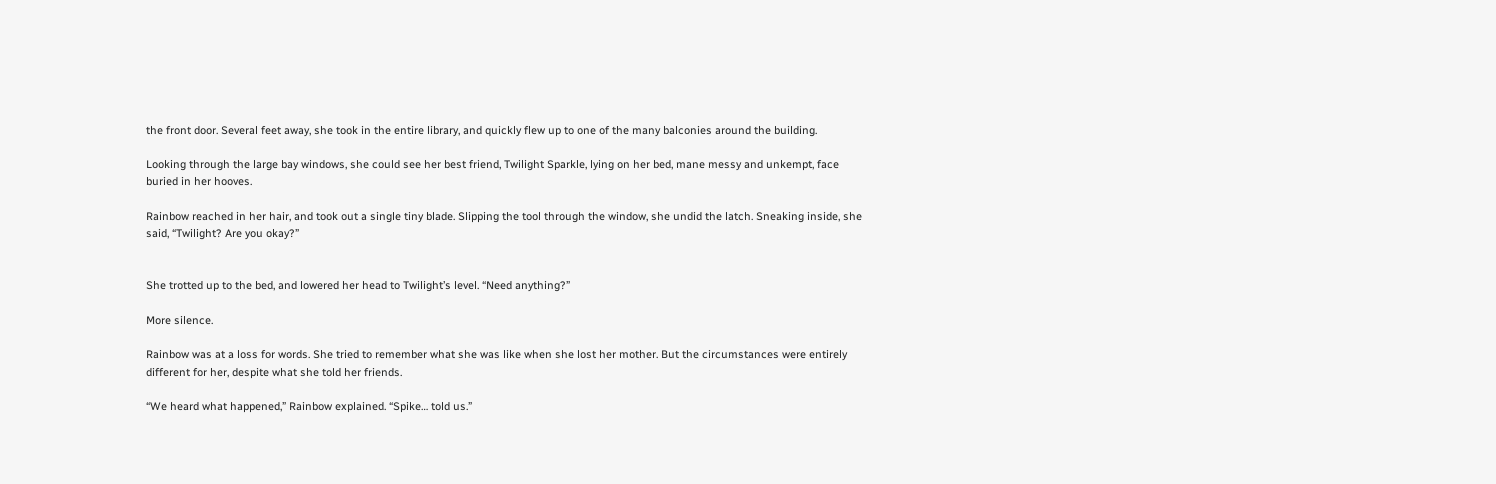the front door. Several feet away, she took in the entire library, and quickly flew up to one of the many balconies around the building.

Looking through the large bay windows, she could see her best friend, Twilight Sparkle, lying on her bed, mane messy and unkempt, face buried in her hooves.

Rainbow reached in her hair, and took out a single tiny blade. Slipping the tool through the window, she undid the latch. Sneaking inside, she said, “Twilight? Are you okay?”


She trotted up to the bed, and lowered her head to Twilight’s level. “Need anything?”

More silence.

Rainbow was at a loss for words. She tried to remember what she was like when she lost her mother. But the circumstances were entirely different for her, despite what she told her friends.

“We heard what happened,” Rainbow explained. “Spike… told us.”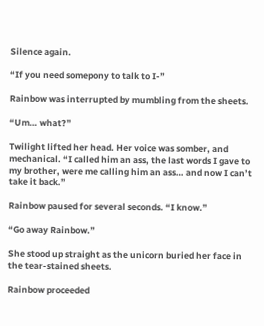Silence again.

“If you need somepony to talk to I-”

Rainbow was interrupted by mumbling from the sheets.

“Um… what?”

Twilight lifted her head. Her voice was somber, and mechanical. “I called him an ass, the last words I gave to my brother, were me calling him an ass… and now I can’t take it back.”

Rainbow paused for several seconds. “I know.”

“Go away Rainbow.”

She stood up straight as the unicorn buried her face in the tear-stained sheets.

Rainbow proceeded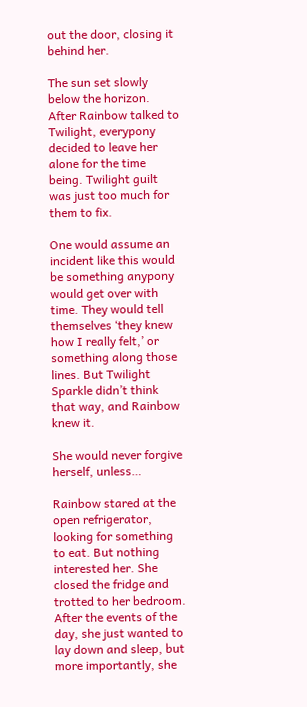out the door, closing it behind her.

The sun set slowly below the horizon. After Rainbow talked to Twilight, everypony decided to leave her alone for the time being. Twilight guilt was just too much for them to fix.

One would assume an incident like this would be something anypony would get over with time. They would tell themselves ‘they knew how I really felt,’ or something along those lines. But Twilight Sparkle didn’t think that way, and Rainbow knew it.

She would never forgive herself, unless…

Rainbow stared at the open refrigerator, looking for something to eat. But nothing interested her. She closed the fridge and trotted to her bedroom. After the events of the day, she just wanted to lay down and sleep, but more importantly, she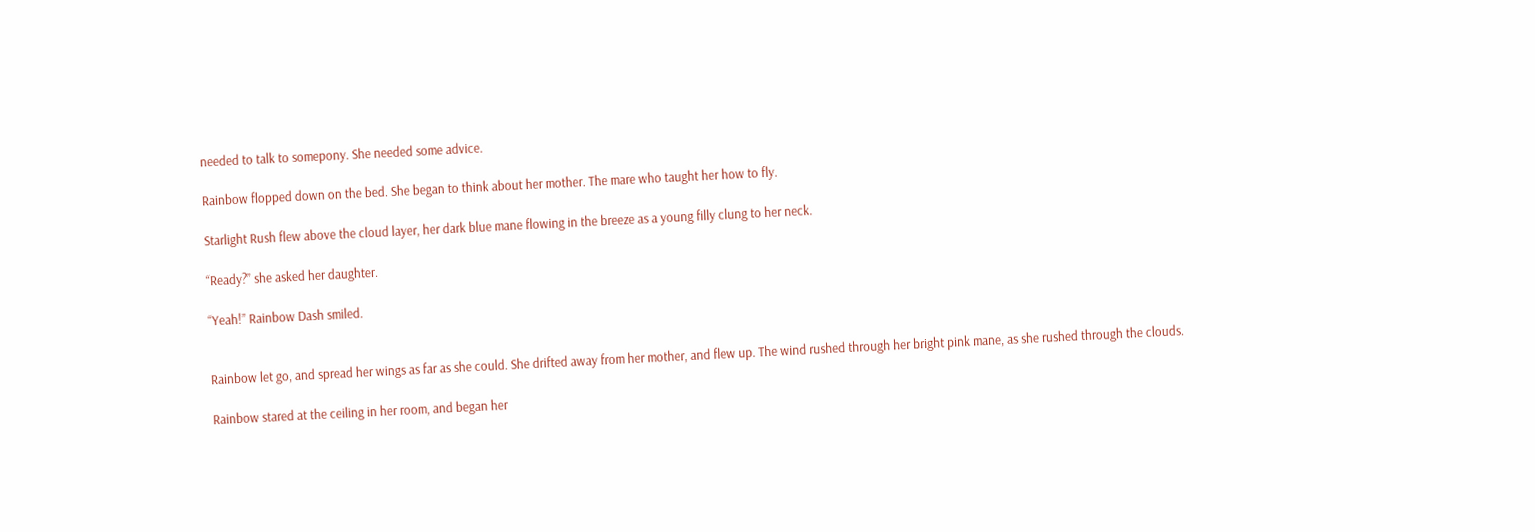needed to talk to somepony. She needed some advice.

Rainbow flopped down on the bed. She began to think about her mother. The mare who taught her how to fly.

Starlight Rush flew above the cloud layer, her dark blue mane flowing in the breeze as a young filly clung to her neck.

“Ready?” she asked her daughter.

“Yeah!” Rainbow Dash smiled.


Rainbow let go, and spread her wings as far as she could. She drifted away from her mother, and flew up. The wind rushed through her bright pink mane, as she rushed through the clouds.

Rainbow stared at the ceiling in her room, and began her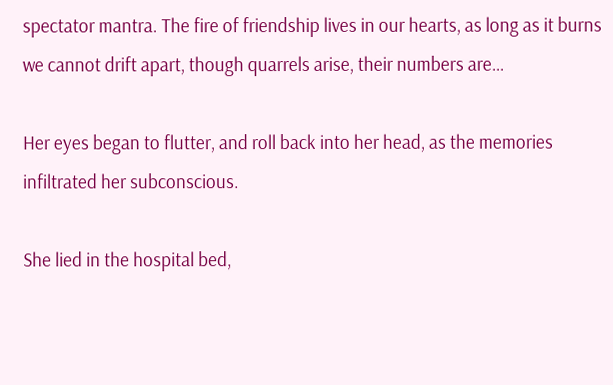spectator mantra. The fire of friendship lives in our hearts, as long as it burns we cannot drift apart, though quarrels arise, their numbers are…

Her eyes began to flutter, and roll back into her head, as the memories infiltrated her subconscious.

She lied in the hospital bed,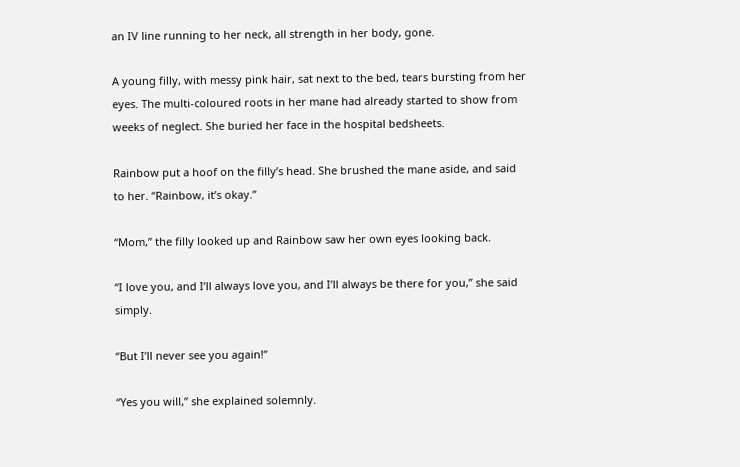an IV line running to her neck, all strength in her body, gone.

A young filly, with messy pink hair, sat next to the bed, tears bursting from her eyes. The multi-coloured roots in her mane had already started to show from weeks of neglect. She buried her face in the hospital bedsheets.

Rainbow put a hoof on the filly’s head. She brushed the mane aside, and said to her. “Rainbow, it’s okay.”

“Mom,” the filly looked up and Rainbow saw her own eyes looking back.

“I love you, and I’ll always love you, and I’ll always be there for you,” she said simply.

“But I’ll never see you again!”

“Yes you will,” she explained solemnly.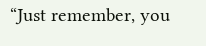“Just remember, you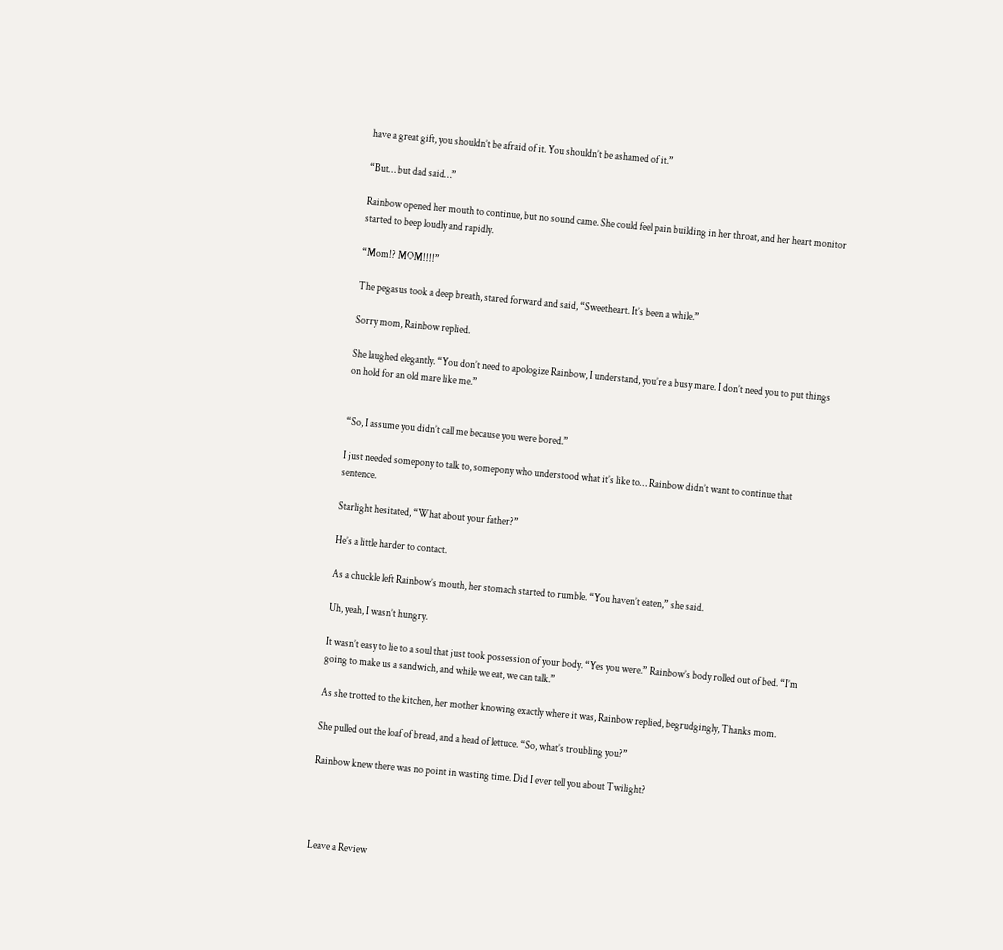have a great gift, you shouldn’t be afraid of it. You shouldn’t be ashamed of it.”

“But… but dad said…”

Rainbow opened her mouth to continue, but no sound came. She could feel pain building in her throat, and her heart monitor started to beep loudly and rapidly.

“Mom!? MOM!!!!”

The pegasus took a deep breath, stared forward and said, “Sweetheart. It’s been a while.”

Sorry mom, Rainbow replied.

She laughed elegantly. “You don’t need to apologize Rainbow, I understand, you’re a busy mare. I don’t need you to put things on hold for an old mare like me.”


“So, I assume you didn’t call me because you were bored.”

I just needed somepony to talk to, somepony who understood what it’s like to… Rainbow didn’t want to continue that sentence.

Starlight hesitated, “What about your father?”

He’s a little harder to contact.

As a chuckle left Rainbow’s mouth, her stomach started to rumble. “You haven’t eaten,” she said.

Uh, yeah, I wasn’t hungry.

It wasn’t easy to lie to a soul that just took possession of your body. “Yes you were.” Rainbow’s body rolled out of bed. “I’m going to make us a sandwich, and while we eat, we can talk.”

As she trotted to the kitchen, her mother knowing exactly where it was, Rainbow replied, begrudgingly, Thanks mom.

She pulled out the loaf of bread, and a head of lettuce. “So, what’s troubling you?”

Rainbow knew there was no point in wasting time. Did I ever tell you about Twilight?




Leave a Review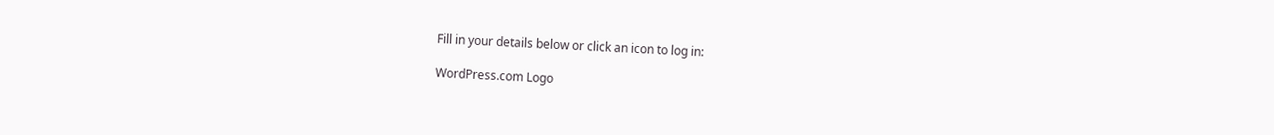Fill in your details below or click an icon to log in:

WordPress.com Logo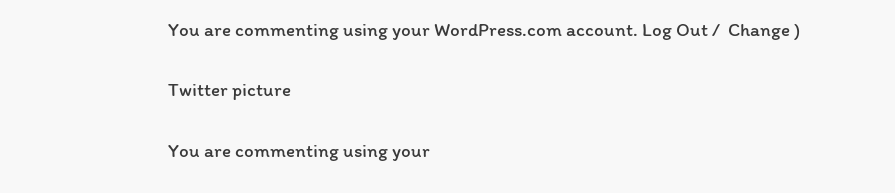You are commenting using your WordPress.com account. Log Out /  Change )

Twitter picture

You are commenting using your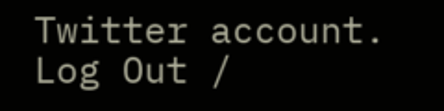Twitter account. Log Out /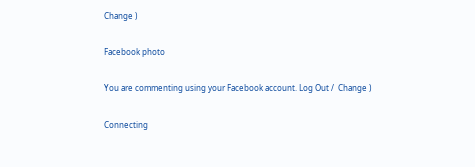Change )

Facebook photo

You are commenting using your Facebook account. Log Out /  Change )

Connecting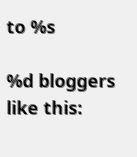to %s

%d bloggers like this: